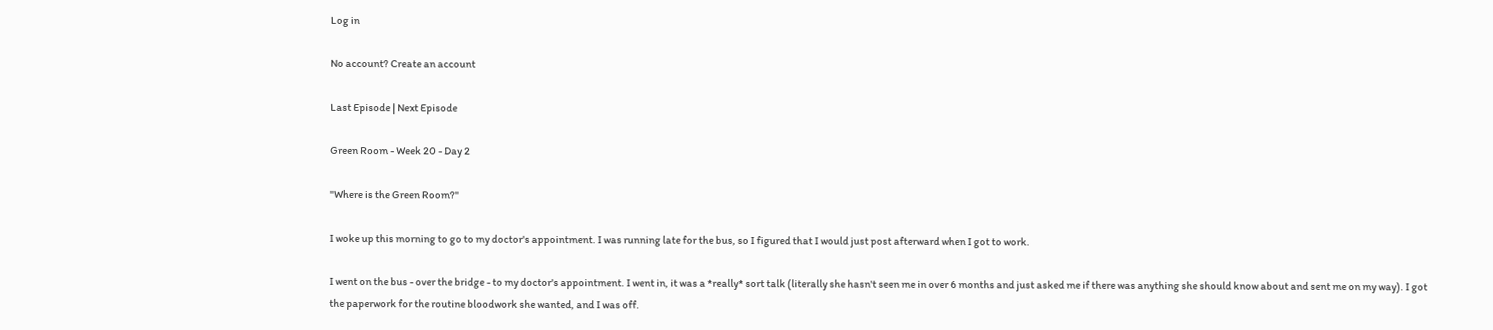Log in

No account? Create an account

Last Episode | Next Episode

Green Room - Week 20 - Day 2

"Where is the Green Room?"

I woke up this morning to go to my doctor's appointment. I was running late for the bus, so I figured that I would just post afterward when I got to work.

I went on the bus - over the bridge - to my doctor's appointment. I went in, it was a *really* sort talk (literally she hasn't seen me in over 6 months and just asked me if there was anything she should know about and sent me on my way). I got the paperwork for the routine bloodwork she wanted, and I was off.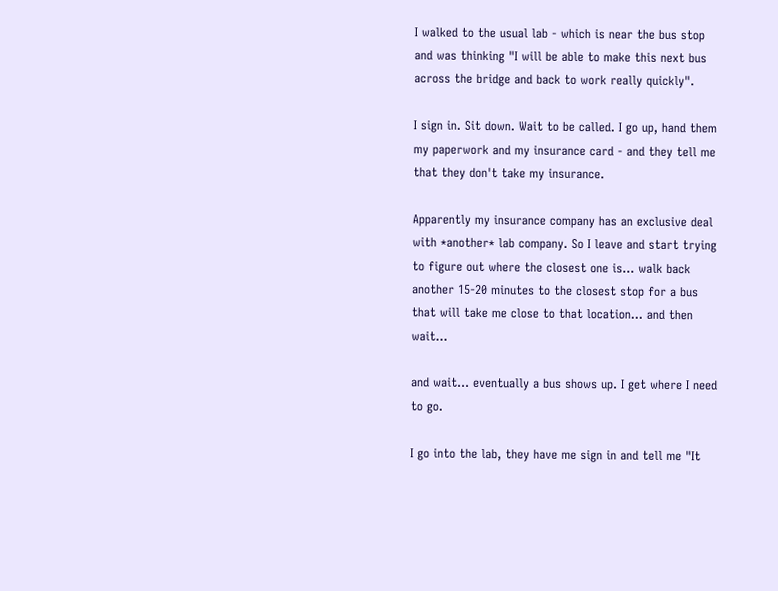I walked to the usual lab - which is near the bus stop and was thinking "I will be able to make this next bus across the bridge and back to work really quickly".

I sign in. Sit down. Wait to be called. I go up, hand them my paperwork and my insurance card - and they tell me that they don't take my insurance.

Apparently my insurance company has an exclusive deal with *another* lab company. So I leave and start trying to figure out where the closest one is... walk back another 15-20 minutes to the closest stop for a bus that will take me close to that location... and then wait...

and wait... eventually a bus shows up. I get where I need to go.

I go into the lab, they have me sign in and tell me "It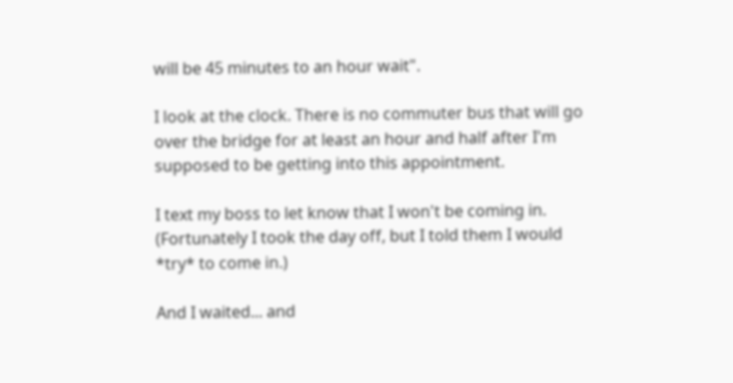will be 45 minutes to an hour wait".

I look at the clock. There is no commuter bus that will go over the bridge for at least an hour and half after I'm supposed to be getting into this appointment.

I text my boss to let know that I won't be coming in. (Fortunately I took the day off, but I told them I would *try* to come in.)

And I waited... and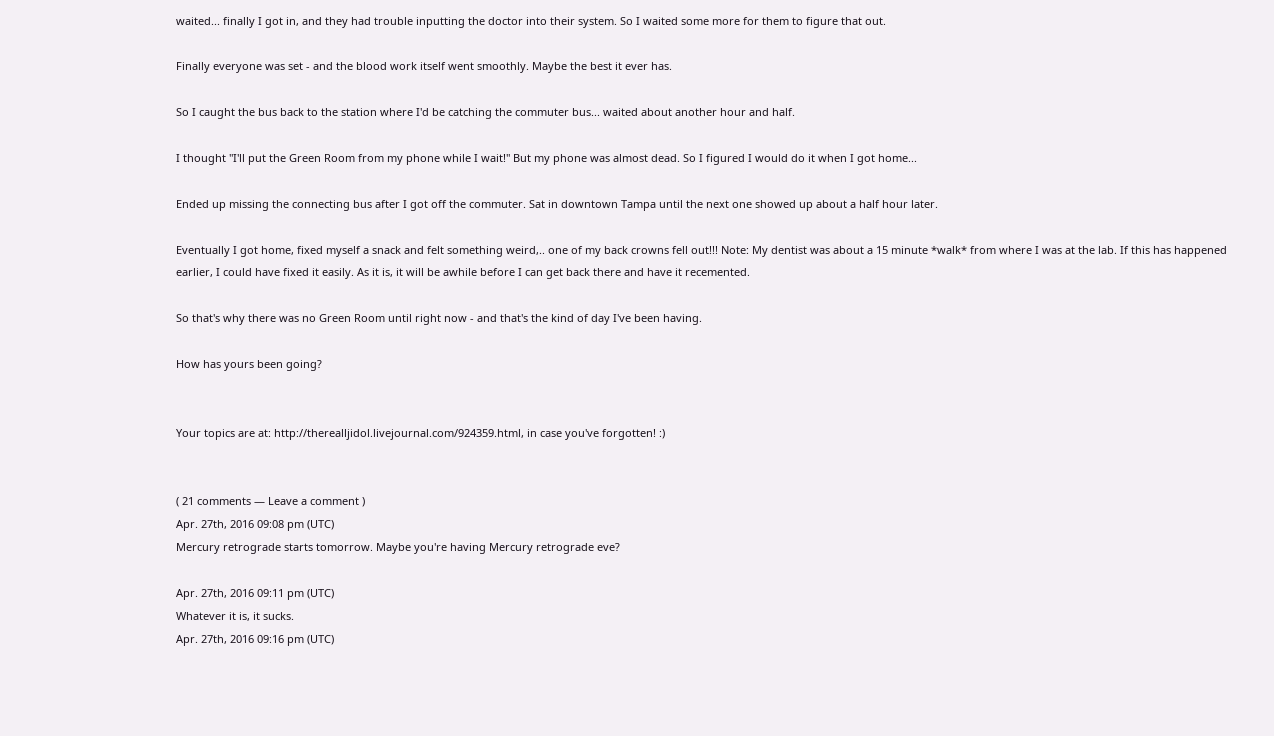waited... finally I got in, and they had trouble inputting the doctor into their system. So I waited some more for them to figure that out.

Finally everyone was set - and the blood work itself went smoothly. Maybe the best it ever has.

So I caught the bus back to the station where I'd be catching the commuter bus... waited about another hour and half.

I thought "I'll put the Green Room from my phone while I wait!" But my phone was almost dead. So I figured I would do it when I got home...

Ended up missing the connecting bus after I got off the commuter. Sat in downtown Tampa until the next one showed up about a half hour later.

Eventually I got home, fixed myself a snack and felt something weird,.. one of my back crowns fell out!!! Note: My dentist was about a 15 minute *walk* from where I was at the lab. If this has happened earlier, I could have fixed it easily. As it is, it will be awhile before I can get back there and have it recemented.

So that's why there was no Green Room until right now - and that's the kind of day I've been having.

How has yours been going?


Your topics are at: http://therealljidol.livejournal.com/924359.html, in case you've forgotten! :)


( 21 comments — Leave a comment )
Apr. 27th, 2016 09:08 pm (UTC)
Mercury retrograde starts tomorrow. Maybe you're having Mercury retrograde eve?

Apr. 27th, 2016 09:11 pm (UTC)
Whatever it is, it sucks.
Apr. 27th, 2016 09:16 pm (UTC)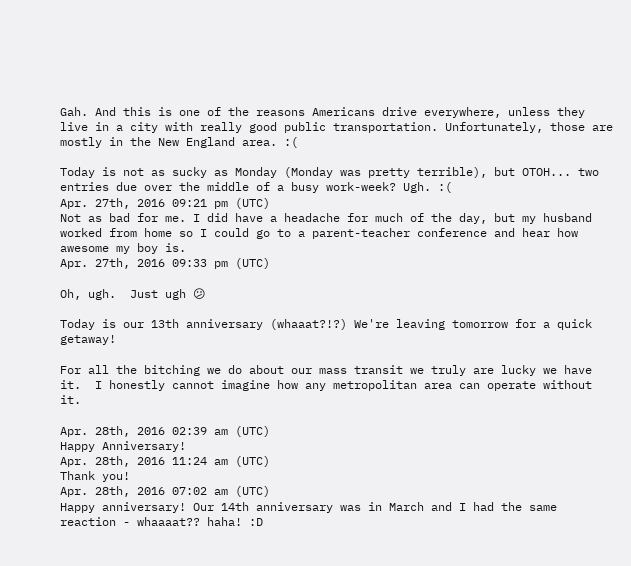Gah. And this is one of the reasons Americans drive everywhere, unless they live in a city with really good public transportation. Unfortunately, those are mostly in the New England area. :(

Today is not as sucky as Monday (Monday was pretty terrible), but OTOH... two entries due over the middle of a busy work-week? Ugh. :(
Apr. 27th, 2016 09:21 pm (UTC)
Not as bad for me. I did have a headache for much of the day, but my husband worked from home so I could go to a parent-teacher conference and hear how awesome my boy is.
Apr. 27th, 2016 09:33 pm (UTC)

Oh, ugh.  Just ugh 😕

Today is our 13th anniversary (whaaat?!?) We're leaving tomorrow for a quick getaway!

For all the bitching we do about our mass transit we truly are lucky we have it.  I honestly cannot imagine how any metropolitan area can operate without it.

Apr. 28th, 2016 02:39 am (UTC)
Happy Anniversary!
Apr. 28th, 2016 11:24 am (UTC)
Thank you!
Apr. 28th, 2016 07:02 am (UTC)
Happy anniversary! Our 14th anniversary was in March and I had the same reaction - whaaaat?? haha! :D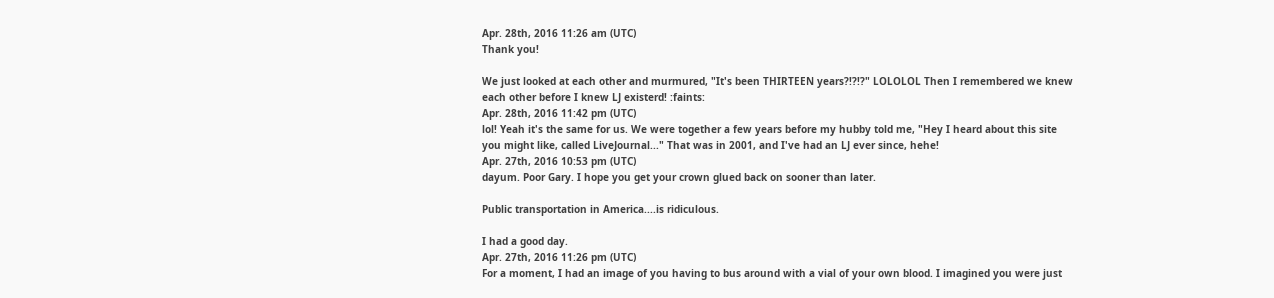Apr. 28th, 2016 11:26 am (UTC)
Thank you!

We just looked at each other and murmured, "It's been THIRTEEN years?!?!?" LOLOLOL Then I remembered we knew each other before I knew LJ existerd! :faints:
Apr. 28th, 2016 11:42 pm (UTC)
lol! Yeah it's the same for us. We were together a few years before my hubby told me, "Hey I heard about this site you might like, called LiveJournal..." That was in 2001, and I've had an LJ ever since, hehe!
Apr. 27th, 2016 10:53 pm (UTC)
dayum. Poor Gary. I hope you get your crown glued back on sooner than later.

Public transportation in America....is ridiculous.

I had a good day.
Apr. 27th, 2016 11:26 pm (UTC)
For a moment, I had an image of you having to bus around with a vial of your own blood. I imagined you were just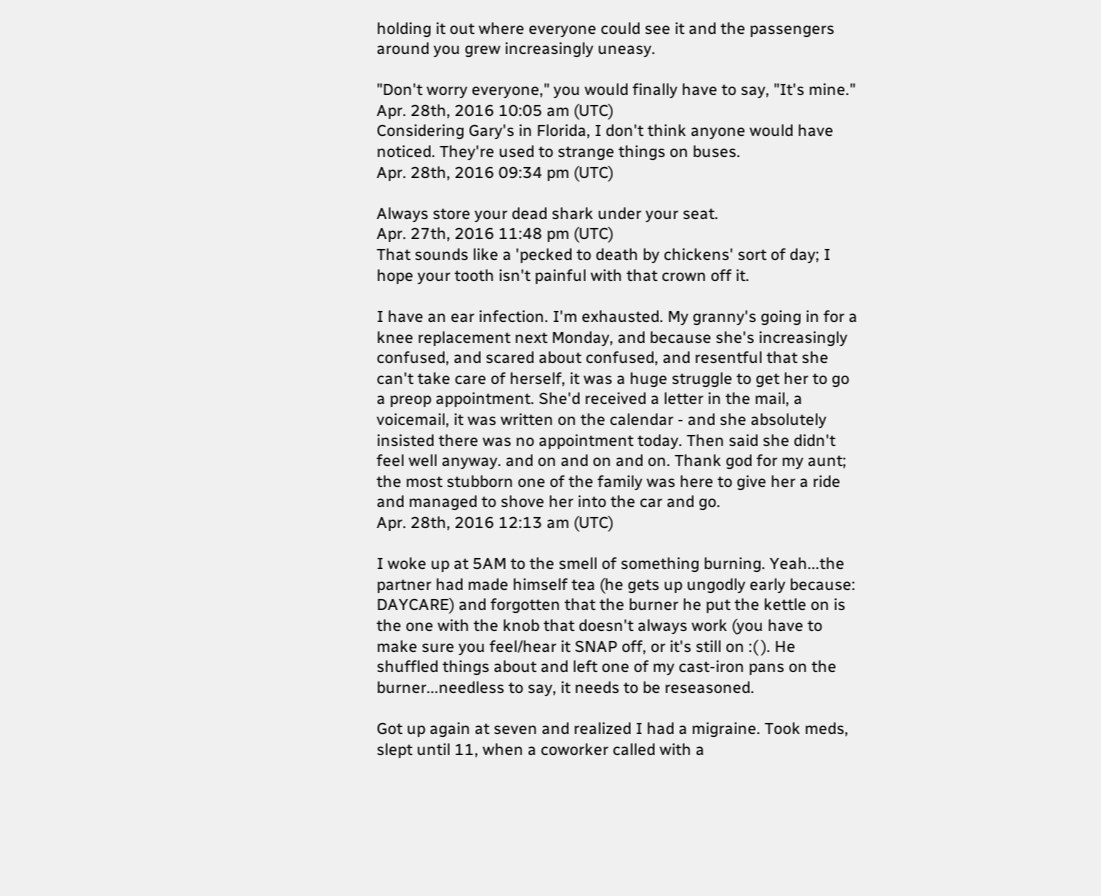holding it out where everyone could see it and the passengers around you grew increasingly uneasy.

"Don't worry everyone," you would finally have to say, "It's mine."
Apr. 28th, 2016 10:05 am (UTC)
Considering Gary's in Florida, I don't think anyone would have noticed. They're used to strange things on buses.
Apr. 28th, 2016 09:34 pm (UTC)

Always store your dead shark under your seat.
Apr. 27th, 2016 11:48 pm (UTC)
That sounds like a 'pecked to death by chickens' sort of day; I hope your tooth isn't painful with that crown off it.

I have an ear infection. I'm exhausted. My granny's going in for a knee replacement next Monday, and because she's increasingly confused, and scared about confused, and resentful that she can't take care of herself, it was a huge struggle to get her to go a preop appointment. She'd received a letter in the mail, a voicemail, it was written on the calendar - and she absolutely insisted there was no appointment today. Then said she didn't feel well anyway. and on and on and on. Thank god for my aunt; the most stubborn one of the family was here to give her a ride and managed to shove her into the car and go.
Apr. 28th, 2016 12:13 am (UTC)

I woke up at 5AM to the smell of something burning. Yeah...the partner had made himself tea (he gets up ungodly early because: DAYCARE) and forgotten that the burner he put the kettle on is the one with the knob that doesn't always work (you have to make sure you feel/hear it SNAP off, or it's still on :( ). He shuffled things about and left one of my cast-iron pans on the burner...needless to say, it needs to be reseasoned.

Got up again at seven and realized I had a migraine. Took meds, slept until 11, when a coworker called with a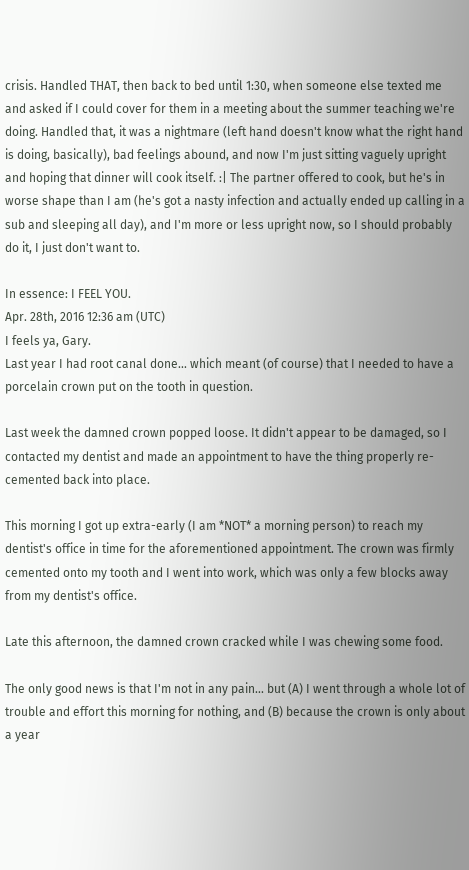crisis. Handled THAT, then back to bed until 1:30, when someone else texted me and asked if I could cover for them in a meeting about the summer teaching we're doing. Handled that, it was a nightmare (left hand doesn't know what the right hand is doing, basically), bad feelings abound, and now I'm just sitting vaguely upright and hoping that dinner will cook itself. :| The partner offered to cook, but he's in worse shape than I am (he's got a nasty infection and actually ended up calling in a sub and sleeping all day), and I'm more or less upright now, so I should probably do it, I just don't want to.

In essence: I FEEL YOU.
Apr. 28th, 2016 12:36 am (UTC)
I feels ya, Gary.
Last year I had root canal done... which meant (of course) that I needed to have a porcelain crown put on the tooth in question.

Last week the damned crown popped loose. It didn't appear to be damaged, so I contacted my dentist and made an appointment to have the thing properly re-cemented back into place.

This morning I got up extra-early (I am *NOT* a morning person) to reach my dentist's office in time for the aforementioned appointment. The crown was firmly cemented onto my tooth and I went into work, which was only a few blocks away from my dentist's office.

Late this afternoon, the damned crown cracked while I was chewing some food.

The only good news is that I'm not in any pain... but (A) I went through a whole lot of trouble and effort this morning for nothing, and (B) because the crown is only about a year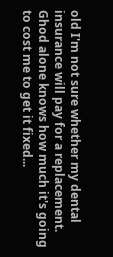old I'm not sure whether my dental insurance will pay for a replacement. Ghod alone knows how much it's going to cost me to get it fixed...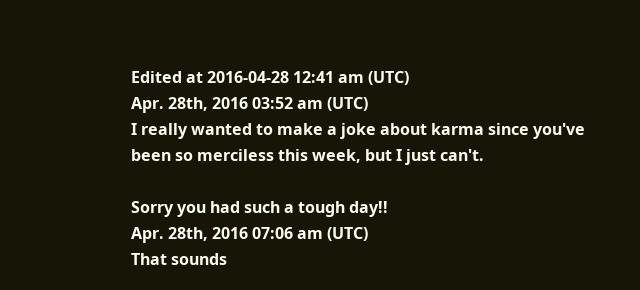Edited at 2016-04-28 12:41 am (UTC)
Apr. 28th, 2016 03:52 am (UTC)
I really wanted to make a joke about karma since you've been so merciless this week, but I just can't.

Sorry you had such a tough day!!
Apr. 28th, 2016 07:06 am (UTC)
That sounds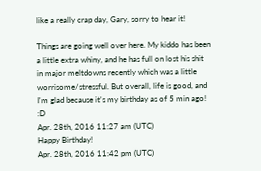like a really crap day, Gary, sorry to hear it!

Things are going well over here. My kiddo has been a little extra whiny, and he has full on lost his shit in major meltdowns recently which was a little worrisome/stressful. But overall, life is good, and I'm glad because it's my birthday as of 5 min ago! :D
Apr. 28th, 2016 11:27 am (UTC)
Happy Birthday!
Apr. 28th, 2016 11:42 pm (UTC)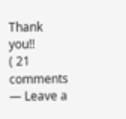Thank you!!
( 21 comments — Leave a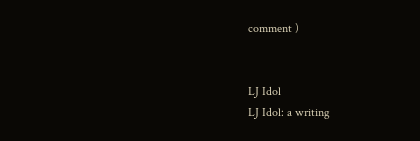comment )


LJ Idol
LJ Idol: a writing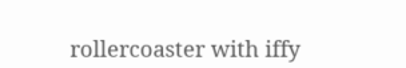rollercoaster with iffy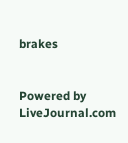brakes


Powered by LiveJournal.com